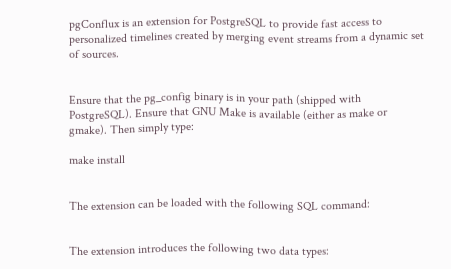pgConflux is an extension for PostgreSQL to provide fast access to personalized timelines created by merging event streams from a dynamic set of sources.


Ensure that the pg_config binary is in your path (shipped with PostgreSQL). Ensure that GNU Make is available (either as make or gmake). Then simply type:

make install


The extension can be loaded with the following SQL command:


The extension introduces the following two data types: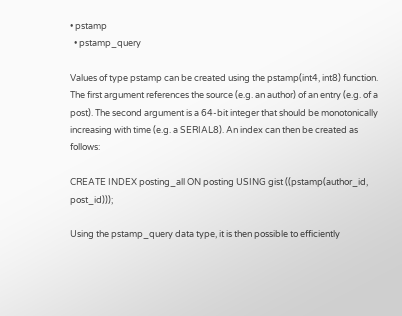• pstamp
  • pstamp_query

Values of type pstamp can be created using the pstamp(int4, int8) function. The first argument references the source (e.g. an author) of an entry (e.g. of a post). The second argument is a 64-bit integer that should be monotonically increasing with time (e.g. a SERIAL8). An index can then be created as follows:

CREATE INDEX posting_all ON posting USING gist ((pstamp(author_id, post_id)));

Using the pstamp_query data type, it is then possible to efficiently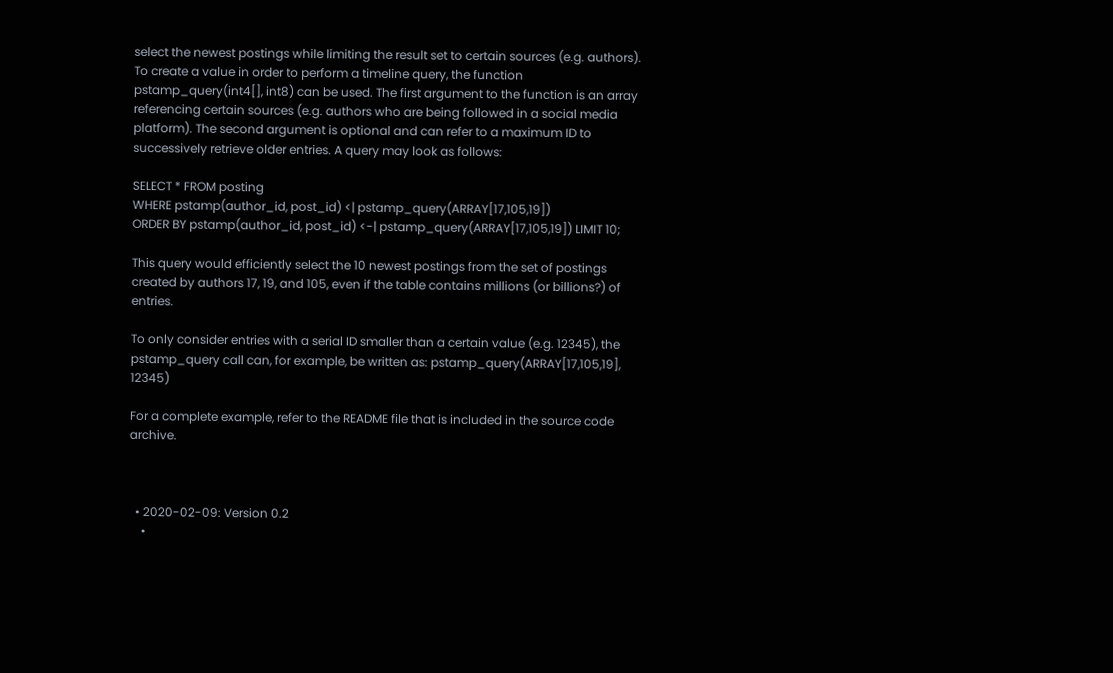select the newest postings while limiting the result set to certain sources (e.g. authors). To create a value in order to perform a timeline query, the function pstamp_query(int4[], int8) can be used. The first argument to the function is an array referencing certain sources (e.g. authors who are being followed in a social media platform). The second argument is optional and can refer to a maximum ID to successively retrieve older entries. A query may look as follows:

SELECT * FROM posting
WHERE pstamp(author_id, post_id) <| pstamp_query(ARRAY[17,105,19])
ORDER BY pstamp(author_id, post_id) <-| pstamp_query(ARRAY[17,105,19]) LIMIT 10;

This query would efficiently select the 10 newest postings from the set of postings created by authors 17, 19, and 105, even if the table contains millions (or billions?) of entries.

To only consider entries with a serial ID smaller than a certain value (e.g. 12345), the pstamp_query call can, for example, be written as: pstamp_query(ARRAY[17,105,19], 12345)

For a complete example, refer to the README file that is included in the source code archive.



  • 2020-02-09: Version 0.2
    •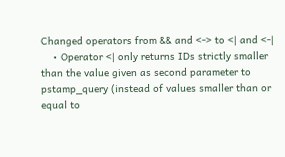Changed operators from && and <-> to <| and <-|
    • Operator <| only returns IDs strictly smaller than the value given as second parameter to pstamp_query (instead of values smaller than or equal to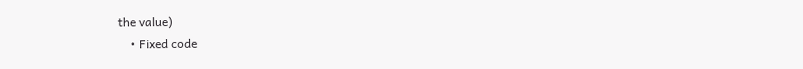the value)
    • Fixed code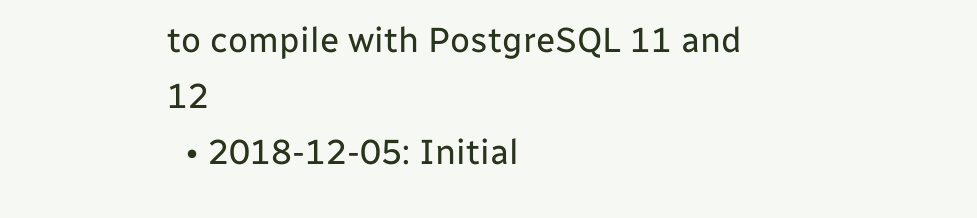to compile with PostgreSQL 11 and 12
  • 2018-12-05: Initial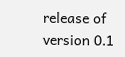release of version 0.1